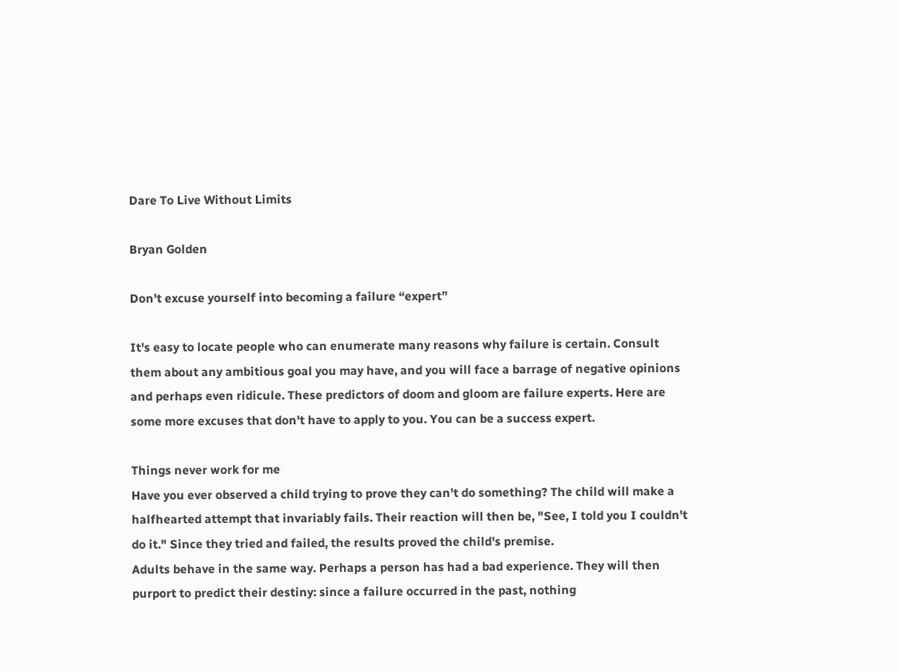Dare To Live Without Limits

Bryan Golden

Don't excuse yourself into becoming a failure “expert”

It's easy to locate people who can enumerate many reasons why failure is certain. Consult them about any ambitious goal you may have, and you will face a barrage of negative opinions and perhaps even ridicule. These predictors of doom and gloom are failure experts. Here are some more excuses that don't have to apply to you. You can be a success expert.

Things never work for me
Have you ever observed a child trying to prove they can't do something? The child will make a halfhearted attempt that invariably fails. Their reaction will then be, "See, I told you I couldn't do it." Since they tried and failed, the results proved the child's premise.
Adults behave in the same way. Perhaps a person has had a bad experience. They will then purport to predict their destiny: since a failure occurred in the past, nothing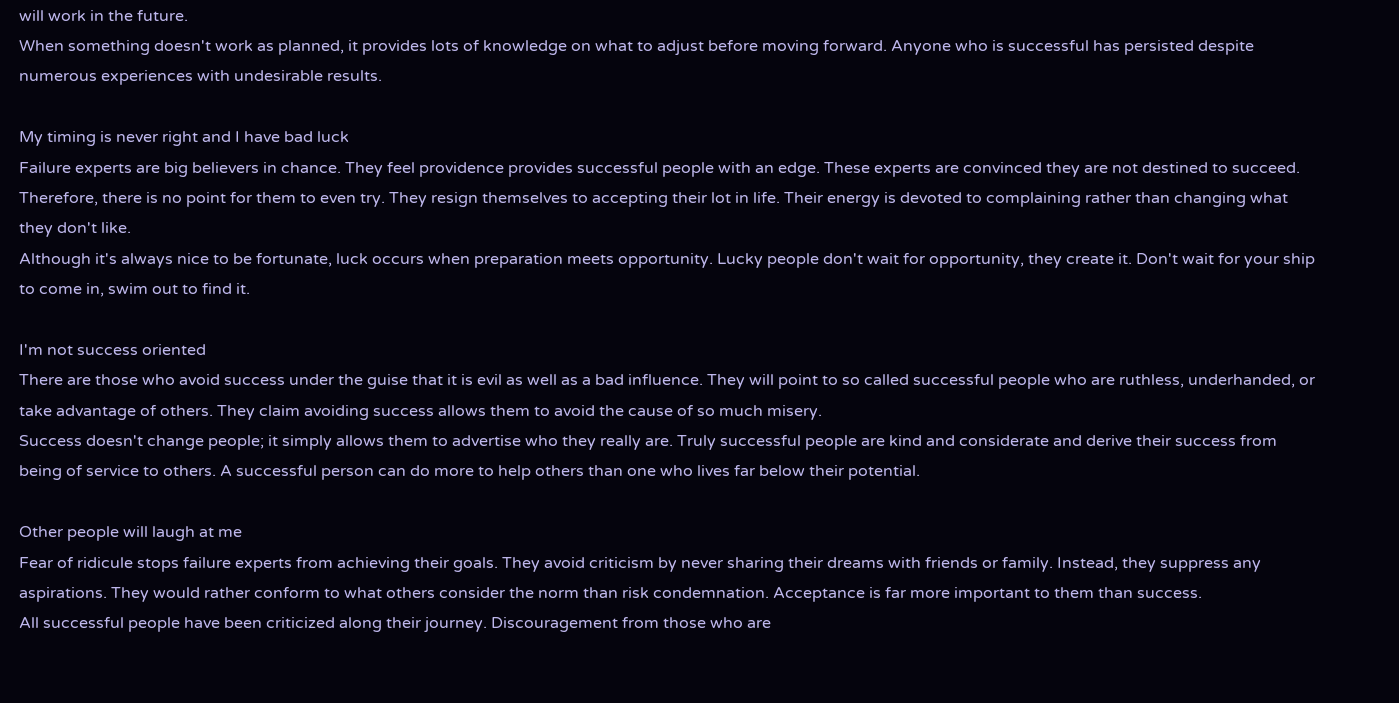will work in the future.
When something doesn't work as planned, it provides lots of knowledge on what to adjust before moving forward. Anyone who is successful has persisted despite numerous experiences with undesirable results.

My timing is never right and I have bad luck
Failure experts are big believers in chance. They feel providence provides successful people with an edge. These experts are convinced they are not destined to succeed. Therefore, there is no point for them to even try. They resign themselves to accepting their lot in life. Their energy is devoted to complaining rather than changing what they don't like.
Although it's always nice to be fortunate, luck occurs when preparation meets opportunity. Lucky people don't wait for opportunity, they create it. Don't wait for your ship to come in, swim out to find it.

I'm not success oriented
There are those who avoid success under the guise that it is evil as well as a bad influence. They will point to so called successful people who are ruthless, underhanded, or take advantage of others. They claim avoiding success allows them to avoid the cause of so much misery.
Success doesn't change people; it simply allows them to advertise who they really are. Truly successful people are kind and considerate and derive their success from being of service to others. A successful person can do more to help others than one who lives far below their potential.

Other people will laugh at me
Fear of ridicule stops failure experts from achieving their goals. They avoid criticism by never sharing their dreams with friends or family. Instead, they suppress any aspirations. They would rather conform to what others consider the norm than risk condemnation. Acceptance is far more important to them than success.
All successful people have been criticized along their journey. Discouragement from those who are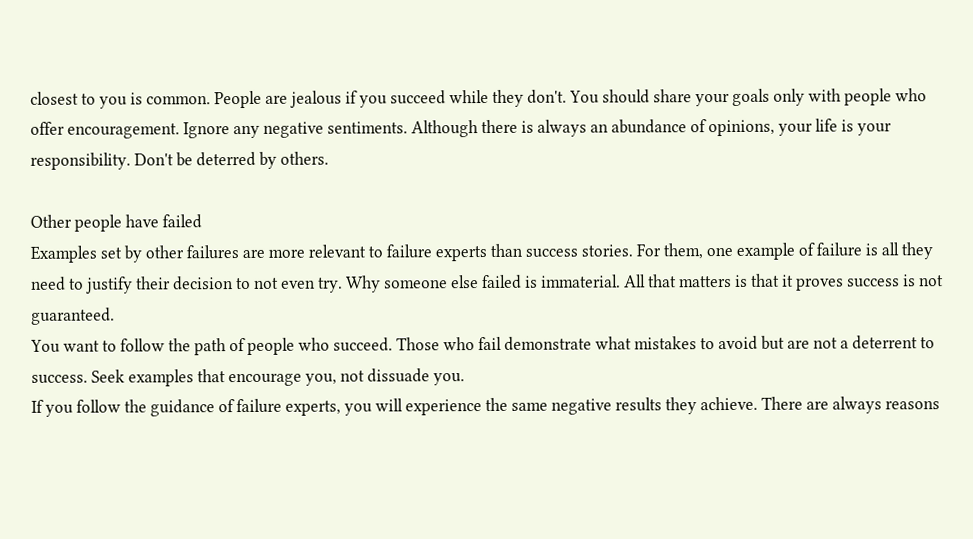closest to you is common. People are jealous if you succeed while they don't. You should share your goals only with people who offer encouragement. Ignore any negative sentiments. Although there is always an abundance of opinions, your life is your responsibility. Don't be deterred by others.

Other people have failed
Examples set by other failures are more relevant to failure experts than success stories. For them, one example of failure is all they need to justify their decision to not even try. Why someone else failed is immaterial. All that matters is that it proves success is not guaranteed.
You want to follow the path of people who succeed. Those who fail demonstrate what mistakes to avoid but are not a deterrent to success. Seek examples that encourage you, not dissuade you.
If you follow the guidance of failure experts, you will experience the same negative results they achieve. There are always reasons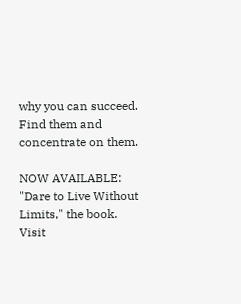why you can succeed. Find them and concentrate on them.

NOW AVAILABLE: "Dare to Live Without Limits," the book. Visit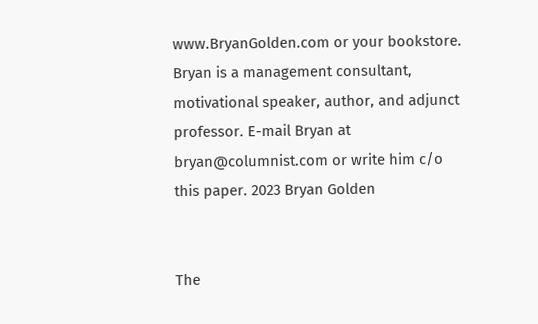www.BryanGolden.com or your bookstore. Bryan is a management consultant, motivational speaker, author, and adjunct professor. E-mail Bryan at bryan@columnist.com or write him c/o this paper. 2023 Bryan Golden


The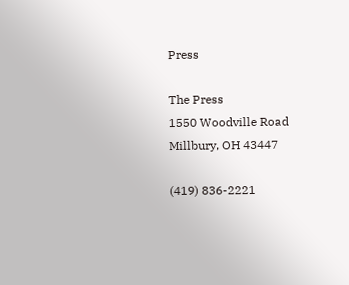Press

The Press
1550 Woodville Road
Millbury, OH 43447

(419) 836-2221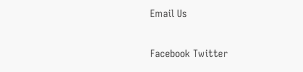Email Us

Facebook Twitter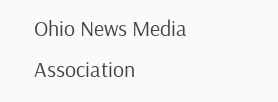Ohio News Media Association